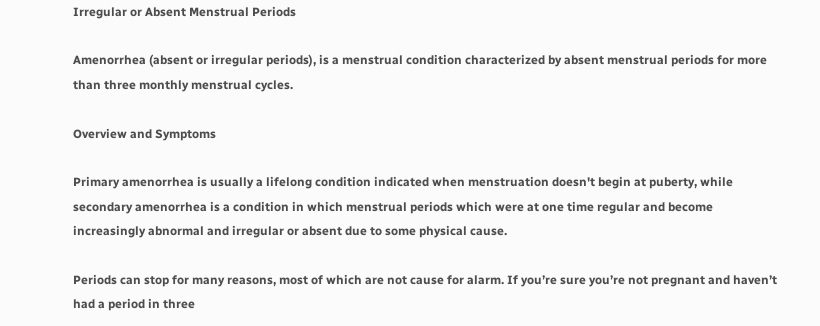Irregular or Absent Menstrual Periods

Amenorrhea (absent or irregular periods), is a menstrual condition characterized by absent menstrual periods for more than three monthly menstrual cycles.

Overview and Symptoms

Primary amenorrhea is usually a lifelong condition indicated when menstruation doesn't begin at puberty, while secondary amenorrhea is a condition in which menstrual periods which were at one time regular and become increasingly abnormal and irregular or absent due to some physical cause.

Periods can stop for many reasons, most of which are not cause for alarm. If you’re sure you’re not pregnant and haven’t had a period in three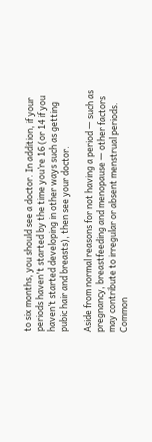to six months, you should see a doctor. In addition, if your periods haven't started by the time you’re 16 (or 14 if you haven’t started developing in other ways such as getting pubic hair and breasts), then see your doctor.

Aside from normal reasons for not having a period — such as pregnancy, breastfeeding and menopause — other factors may contribute to irregular or absent menstrual periods. Common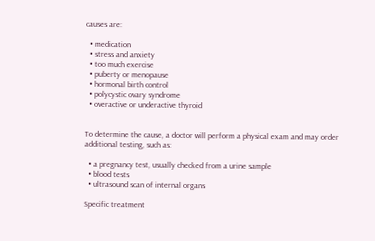causes are:

  • medication
  • stress and anxiety
  • too much exercise
  • puberty or menopause
  • hormonal birth control
  • polycystic ovary syndrome
  • overactive or underactive thyroid


To determine the cause, a doctor will perform a physical exam and may order additional testing, such as:

  • a pregnancy test, usually checked from a urine sample
  • blood tests
  • ultrasound scan of internal organs

Specific treatment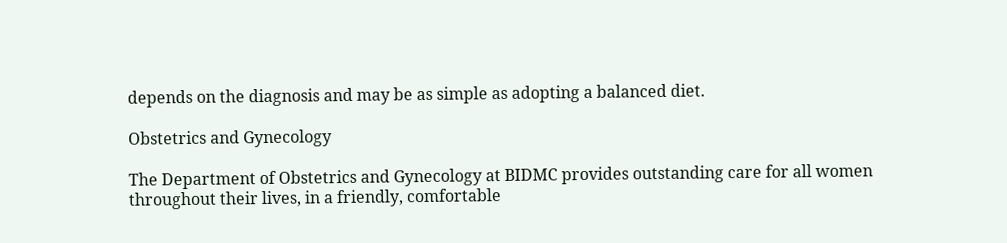depends on the diagnosis and may be as simple as adopting a balanced diet.

Obstetrics and Gynecology

The Department of Obstetrics and Gynecology at BIDMC provides outstanding care for all women throughout their lives, in a friendly, comfortable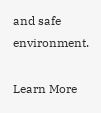and safe environment.

Learn More